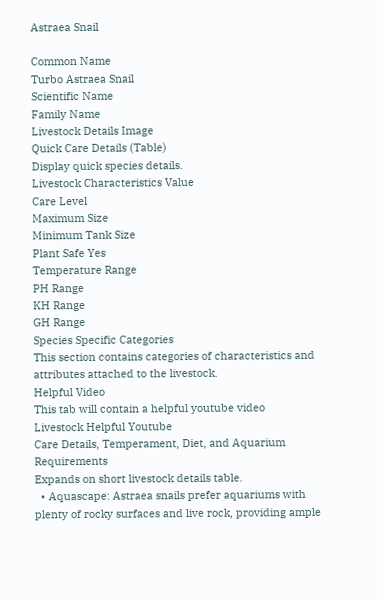Astraea Snail

Common Name
Turbo Astraea Snail
Scientific Name
Family Name
Livestock Details Image
Quick Care Details (Table)
Display quick species details.
Livestock Characteristics Value
Care Level
Maximum Size
Minimum Tank Size
Plant Safe Yes
Temperature Range
PH Range
KH Range
GH Range
Species Specific Categories
This section contains categories of characteristics and attributes attached to the livestock.
Helpful Video
This tab will contain a helpful youtube video
Livestock Helpful Youtube
Care Details, Temperament, Diet, and Aquarium Requirements
Expands on short livestock details table.
  • Aquascape: Astraea snails prefer aquariums with plenty of rocky surfaces and live rock, providing ample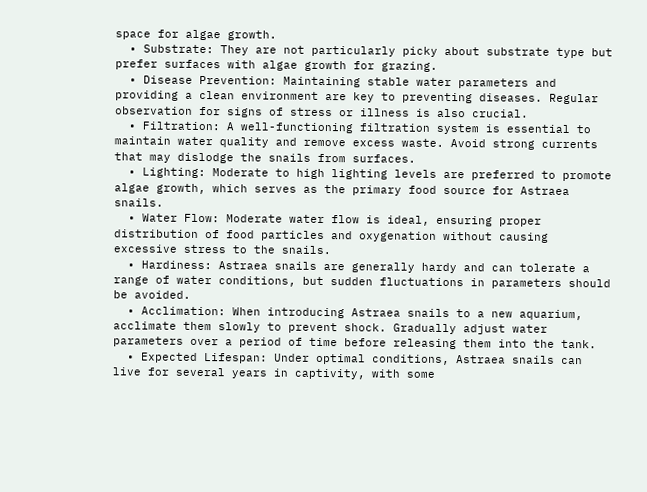space for algae growth.
  • Substrate: They are not particularly picky about substrate type but prefer surfaces with algae growth for grazing.
  • Disease Prevention: Maintaining stable water parameters and providing a clean environment are key to preventing diseases. Regular observation for signs of stress or illness is also crucial.
  • Filtration: A well-functioning filtration system is essential to maintain water quality and remove excess waste. Avoid strong currents that may dislodge the snails from surfaces.
  • Lighting: Moderate to high lighting levels are preferred to promote algae growth, which serves as the primary food source for Astraea snails.
  • Water Flow: Moderate water flow is ideal, ensuring proper distribution of food particles and oxygenation without causing excessive stress to the snails.
  • Hardiness: Astraea snails are generally hardy and can tolerate a range of water conditions, but sudden fluctuations in parameters should be avoided.
  • Acclimation: When introducing Astraea snails to a new aquarium, acclimate them slowly to prevent shock. Gradually adjust water parameters over a period of time before releasing them into the tank.
  • Expected Lifespan: Under optimal conditions, Astraea snails can live for several years in captivity, with some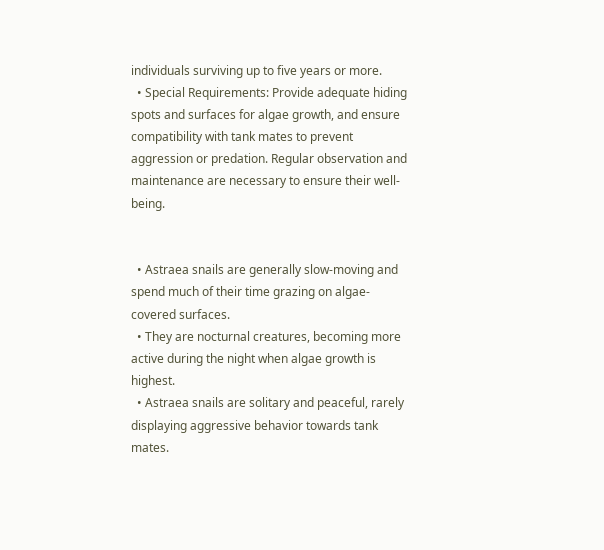individuals surviving up to five years or more.
  • Special Requirements: Provide adequate hiding spots and surfaces for algae growth, and ensure compatibility with tank mates to prevent aggression or predation. Regular observation and maintenance are necessary to ensure their well-being.


  • Astraea snails are generally slow-moving and spend much of their time grazing on algae-covered surfaces.
  • They are nocturnal creatures, becoming more active during the night when algae growth is highest.
  • Astraea snails are solitary and peaceful, rarely displaying aggressive behavior towards tank mates.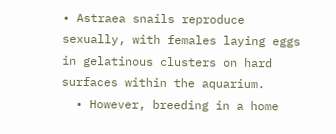• Astraea snails reproduce sexually, with females laying eggs in gelatinous clusters on hard surfaces within the aquarium.
  • However, breeding in a home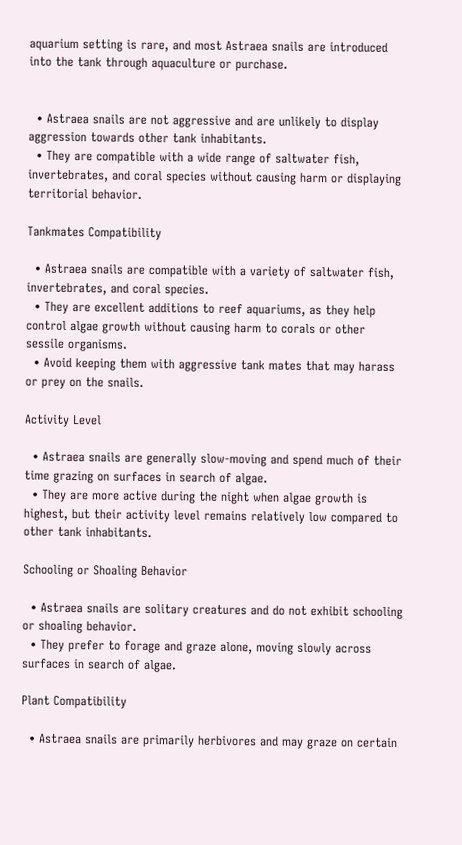aquarium setting is rare, and most Astraea snails are introduced into the tank through aquaculture or purchase.


  • Astraea snails are not aggressive and are unlikely to display aggression towards other tank inhabitants.
  • They are compatible with a wide range of saltwater fish, invertebrates, and coral species without causing harm or displaying territorial behavior.

Tankmates Compatibility

  • Astraea snails are compatible with a variety of saltwater fish, invertebrates, and coral species.
  • They are excellent additions to reef aquariums, as they help control algae growth without causing harm to corals or other sessile organisms.
  • Avoid keeping them with aggressive tank mates that may harass or prey on the snails.

Activity Level

  • Astraea snails are generally slow-moving and spend much of their time grazing on surfaces in search of algae.
  • They are more active during the night when algae growth is highest, but their activity level remains relatively low compared to other tank inhabitants.

Schooling or Shoaling Behavior

  • Astraea snails are solitary creatures and do not exhibit schooling or shoaling behavior.
  • They prefer to forage and graze alone, moving slowly across surfaces in search of algae.

Plant Compatibility

  • Astraea snails are primarily herbivores and may graze on certain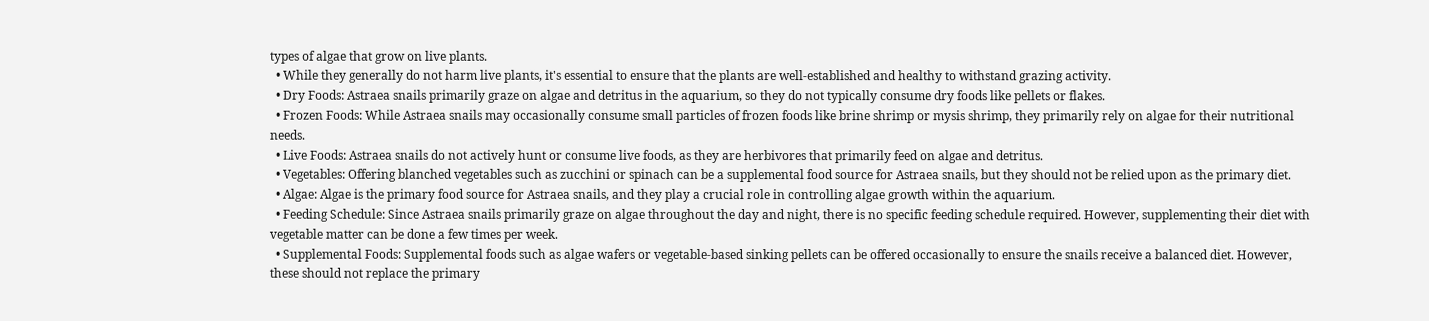types of algae that grow on live plants.
  • While they generally do not harm live plants, it's essential to ensure that the plants are well-established and healthy to withstand grazing activity.
  • Dry Foods: Astraea snails primarily graze on algae and detritus in the aquarium, so they do not typically consume dry foods like pellets or flakes.
  • Frozen Foods: While Astraea snails may occasionally consume small particles of frozen foods like brine shrimp or mysis shrimp, they primarily rely on algae for their nutritional needs.
  • Live Foods: Astraea snails do not actively hunt or consume live foods, as they are herbivores that primarily feed on algae and detritus.
  • Vegetables: Offering blanched vegetables such as zucchini or spinach can be a supplemental food source for Astraea snails, but they should not be relied upon as the primary diet.
  • Algae: Algae is the primary food source for Astraea snails, and they play a crucial role in controlling algae growth within the aquarium.
  • Feeding Schedule: Since Astraea snails primarily graze on algae throughout the day and night, there is no specific feeding schedule required. However, supplementing their diet with vegetable matter can be done a few times per week.
  • Supplemental Foods: Supplemental foods such as algae wafers or vegetable-based sinking pellets can be offered occasionally to ensure the snails receive a balanced diet. However, these should not replace the primary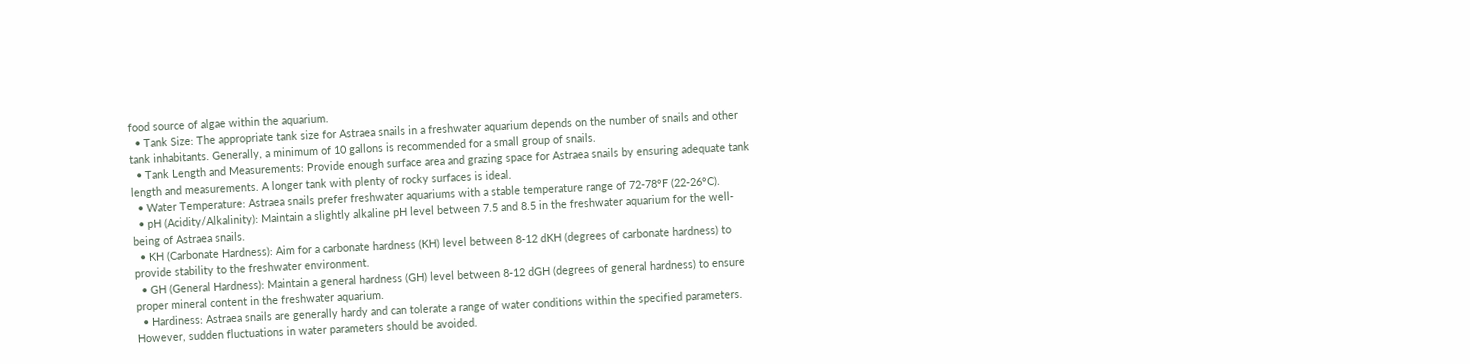food source of algae within the aquarium.
  • Tank Size: The appropriate tank size for Astraea snails in a freshwater aquarium depends on the number of snails and other tank inhabitants. Generally, a minimum of 10 gallons is recommended for a small group of snails.
  • Tank Length and Measurements: Provide enough surface area and grazing space for Astraea snails by ensuring adequate tank length and measurements. A longer tank with plenty of rocky surfaces is ideal.
  • Water Temperature: Astraea snails prefer freshwater aquariums with a stable temperature range of 72-78°F (22-26°C).
  • pH (Acidity/Alkalinity): Maintain a slightly alkaline pH level between 7.5 and 8.5 in the freshwater aquarium for the well-being of Astraea snails.
  • KH (Carbonate Hardness): Aim for a carbonate hardness (KH) level between 8-12 dKH (degrees of carbonate hardness) to provide stability to the freshwater environment.
  • GH (General Hardness): Maintain a general hardness (GH) level between 8-12 dGH (degrees of general hardness) to ensure proper mineral content in the freshwater aquarium.
  • Hardiness: Astraea snails are generally hardy and can tolerate a range of water conditions within the specified parameters. However, sudden fluctuations in water parameters should be avoided.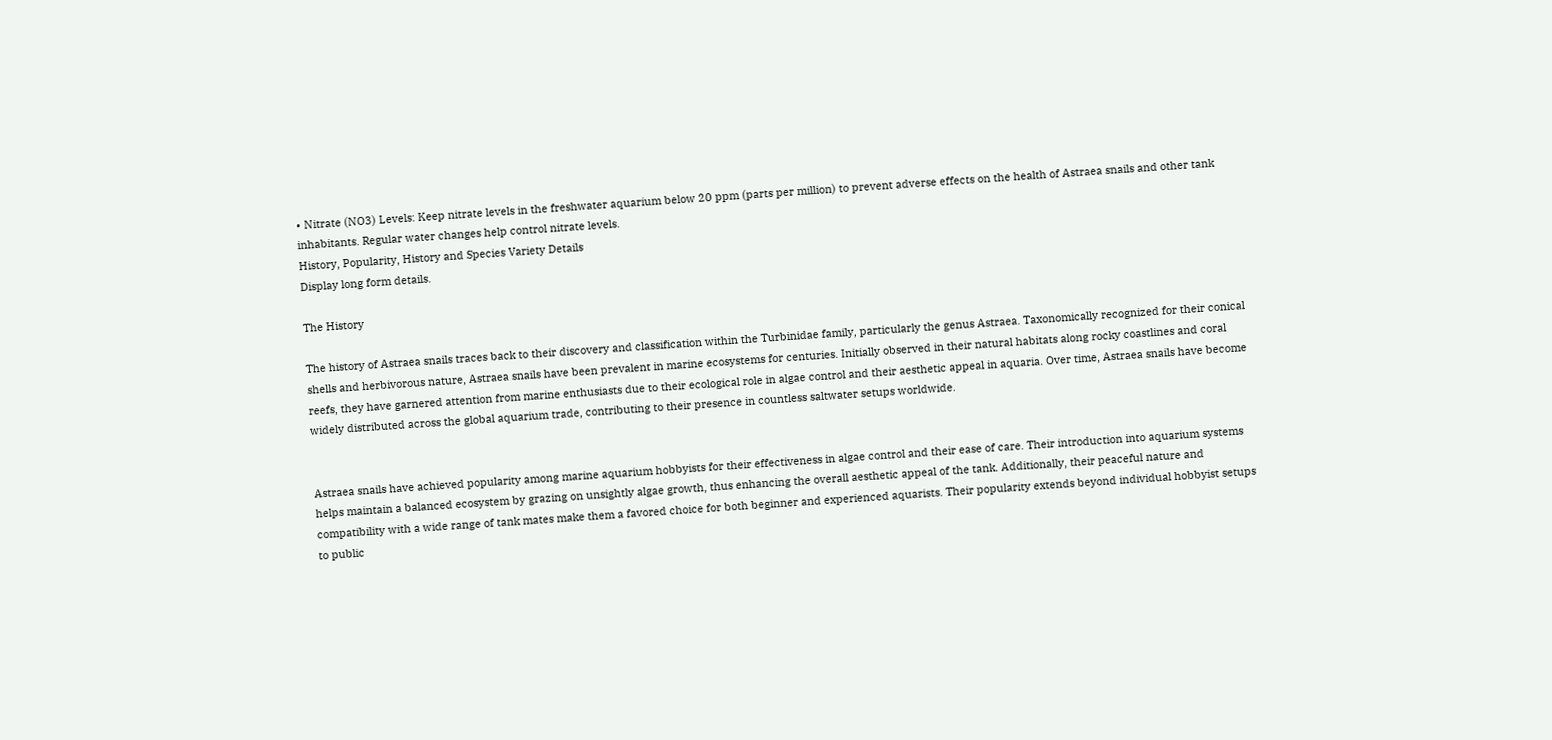• Nitrate (NO3) Levels: Keep nitrate levels in the freshwater aquarium below 20 ppm (parts per million) to prevent adverse effects on the health of Astraea snails and other tank inhabitants. Regular water changes help control nitrate levels.
History, Popularity, History and Species Variety Details
Display long form details.

The History

The history of Astraea snails traces back to their discovery and classification within the Turbinidae family, particularly the genus Astraea. Taxonomically recognized for their conical shells and herbivorous nature, Astraea snails have been prevalent in marine ecosystems for centuries. Initially observed in their natural habitats along rocky coastlines and coral reefs, they have garnered attention from marine enthusiasts due to their ecological role in algae control and their aesthetic appeal in aquaria. Over time, Astraea snails have become widely distributed across the global aquarium trade, contributing to their presence in countless saltwater setups worldwide.


Astraea snails have achieved popularity among marine aquarium hobbyists for their effectiveness in algae control and their ease of care. Their introduction into aquarium systems helps maintain a balanced ecosystem by grazing on unsightly algae growth, thus enhancing the overall aesthetic appeal of the tank. Additionally, their peaceful nature and compatibility with a wide range of tank mates make them a favored choice for both beginner and experienced aquarists. Their popularity extends beyond individual hobbyist setups to public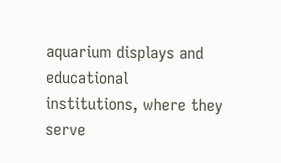aquarium displays and educational institutions, where they serve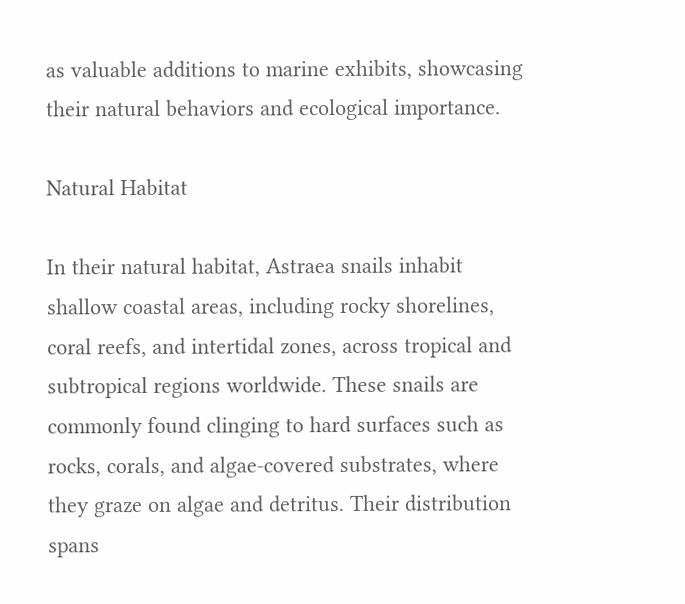as valuable additions to marine exhibits, showcasing their natural behaviors and ecological importance.

Natural Habitat

In their natural habitat, Astraea snails inhabit shallow coastal areas, including rocky shorelines, coral reefs, and intertidal zones, across tropical and subtropical regions worldwide. These snails are commonly found clinging to hard surfaces such as rocks, corals, and algae-covered substrates, where they graze on algae and detritus. Their distribution spans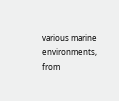various marine environments, from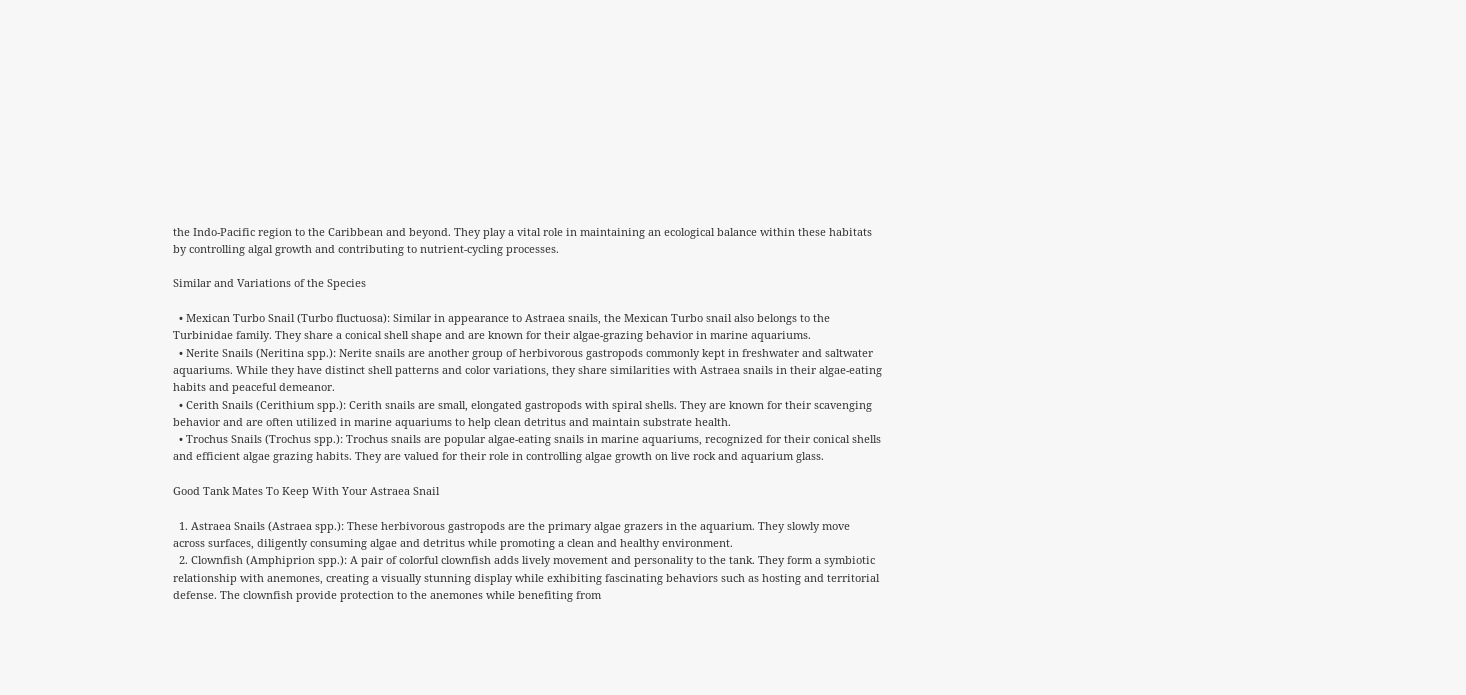the Indo-Pacific region to the Caribbean and beyond. They play a vital role in maintaining an ecological balance within these habitats by controlling algal growth and contributing to nutrient-cycling processes.

Similar and Variations of the Species

  • Mexican Turbo Snail (Turbo fluctuosa): Similar in appearance to Astraea snails, the Mexican Turbo snail also belongs to the Turbinidae family. They share a conical shell shape and are known for their algae-grazing behavior in marine aquariums.
  • Nerite Snails (Neritina spp.): Nerite snails are another group of herbivorous gastropods commonly kept in freshwater and saltwater aquariums. While they have distinct shell patterns and color variations, they share similarities with Astraea snails in their algae-eating habits and peaceful demeanor.
  • Cerith Snails (Cerithium spp.): Cerith snails are small, elongated gastropods with spiral shells. They are known for their scavenging behavior and are often utilized in marine aquariums to help clean detritus and maintain substrate health.
  • Trochus Snails (Trochus spp.): Trochus snails are popular algae-eating snails in marine aquariums, recognized for their conical shells and efficient algae grazing habits. They are valued for their role in controlling algae growth on live rock and aquarium glass.

Good Tank Mates To Keep With Your Astraea Snail

  1. Astraea Snails (Astraea spp.): These herbivorous gastropods are the primary algae grazers in the aquarium. They slowly move across surfaces, diligently consuming algae and detritus while promoting a clean and healthy environment.
  2. Clownfish (Amphiprion spp.): A pair of colorful clownfish adds lively movement and personality to the tank. They form a symbiotic relationship with anemones, creating a visually stunning display while exhibiting fascinating behaviors such as hosting and territorial defense. The clownfish provide protection to the anemones while benefiting from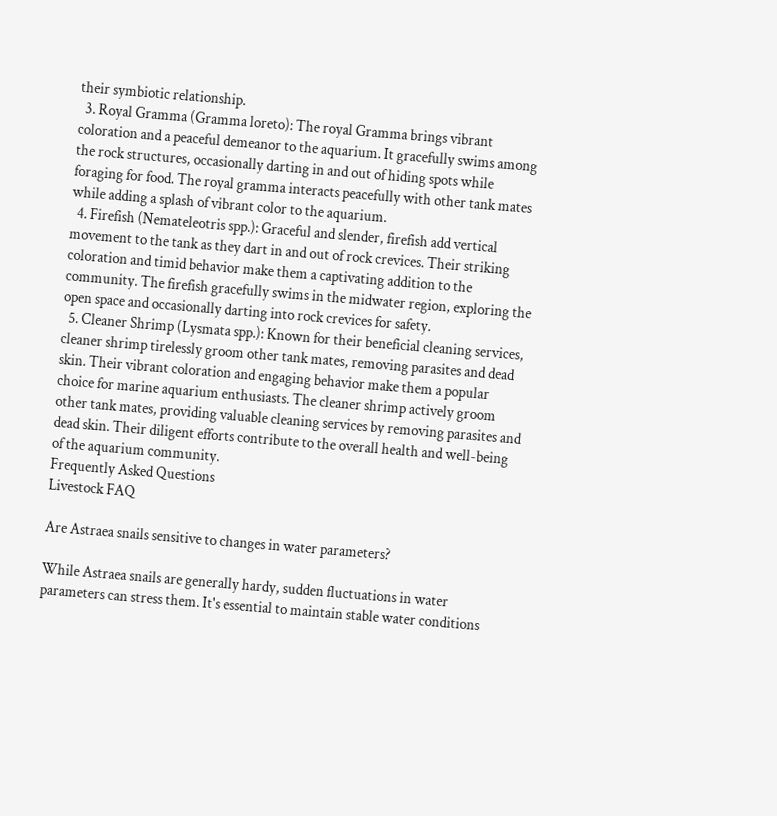their symbiotic relationship.
  3. Royal Gramma (Gramma loreto): The royal Gramma brings vibrant coloration and a peaceful demeanor to the aquarium. It gracefully swims among the rock structures, occasionally darting in and out of hiding spots while foraging for food. The royal gramma interacts peacefully with other tank mates while adding a splash of vibrant color to the aquarium.
  4. Firefish (Nemateleotris spp.): Graceful and slender, firefish add vertical movement to the tank as they dart in and out of rock crevices. Their striking coloration and timid behavior make them a captivating addition to the community. The firefish gracefully swims in the midwater region, exploring the open space and occasionally darting into rock crevices for safety.
  5. Cleaner Shrimp (Lysmata spp.): Known for their beneficial cleaning services, cleaner shrimp tirelessly groom other tank mates, removing parasites and dead skin. Their vibrant coloration and engaging behavior make them a popular choice for marine aquarium enthusiasts. The cleaner shrimp actively groom other tank mates, providing valuable cleaning services by removing parasites and dead skin. Their diligent efforts contribute to the overall health and well-being of the aquarium community.
Frequently Asked Questions
Livestock FAQ

Are Astraea snails sensitive to changes in water parameters?

While Astraea snails are generally hardy, sudden fluctuations in water parameters can stress them. It's essential to maintain stable water conditions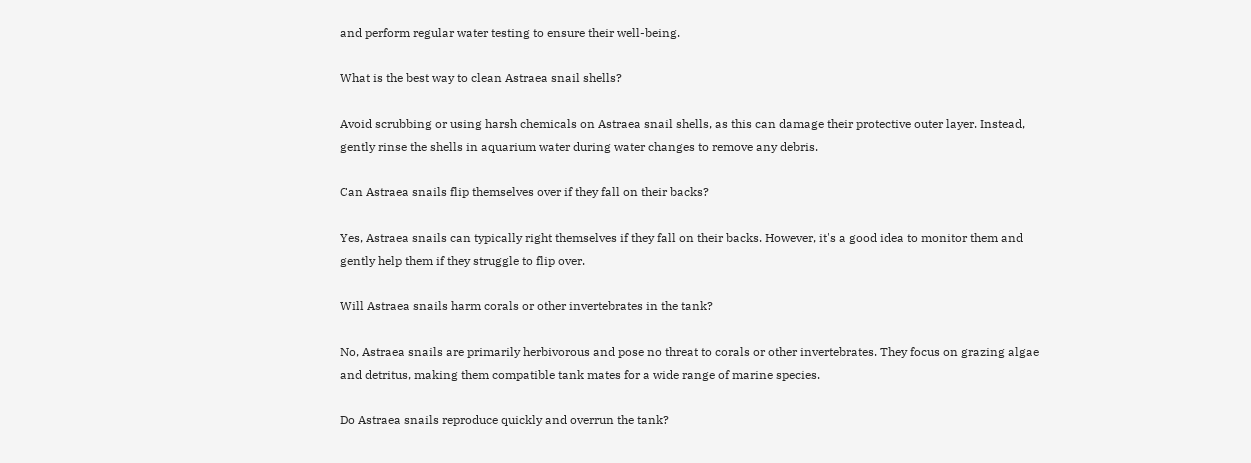and perform regular water testing to ensure their well-being.

What is the best way to clean Astraea snail shells?

Avoid scrubbing or using harsh chemicals on Astraea snail shells, as this can damage their protective outer layer. Instead, gently rinse the shells in aquarium water during water changes to remove any debris.

Can Astraea snails flip themselves over if they fall on their backs?

Yes, Astraea snails can typically right themselves if they fall on their backs. However, it's a good idea to monitor them and gently help them if they struggle to flip over.

Will Astraea snails harm corals or other invertebrates in the tank?

No, Astraea snails are primarily herbivorous and pose no threat to corals or other invertebrates. They focus on grazing algae and detritus, making them compatible tank mates for a wide range of marine species.

Do Astraea snails reproduce quickly and overrun the tank?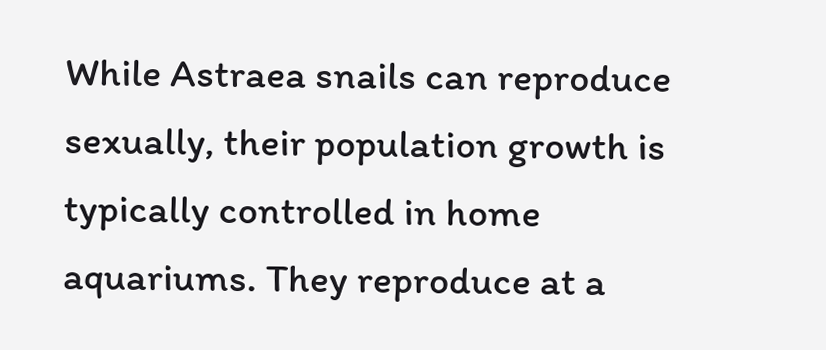While Astraea snails can reproduce sexually, their population growth is typically controlled in home aquariums. They reproduce at a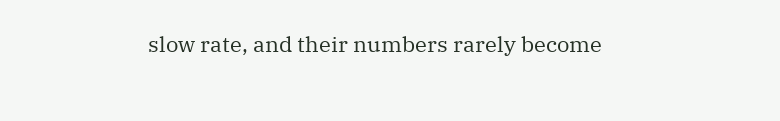slow rate, and their numbers rarely become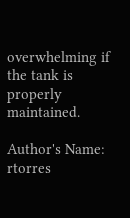overwhelming if the tank is properly maintained.

Author's Name: rtorres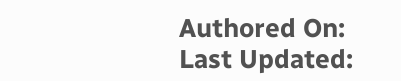Authored On:
Last Updated: